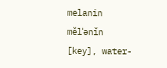melanin mĕlˈənĭn [key], water-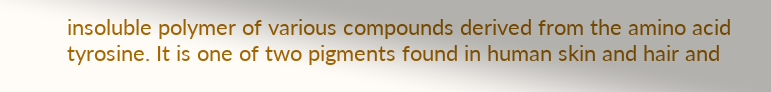insoluble polymer of various compounds derived from the amino acid tyrosine. It is one of two pigments found in human skin and hair and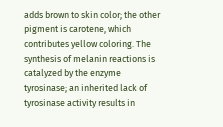adds brown to skin color; the other pigment is carotene, which contributes yellow coloring. The synthesis of melanin reactions is catalyzed by the enzyme tyrosinase; an inherited lack of tyrosinase activity results in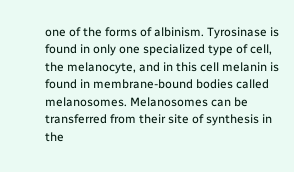one of the forms of albinism. Tyrosinase is found in only one specialized type of cell, the melanocyte, and in this cell melanin is found in membrane-bound bodies called melanosomes. Melanosomes can be transferred from their site of synthesis in the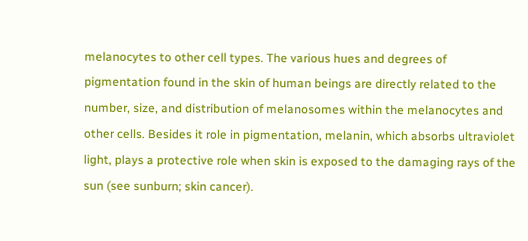melanocytes to other cell types. The various hues and degrees of pigmentation found in the skin of human beings are directly related to the number, size, and distribution of melanosomes within the melanocytes and other cells. Besides it role in pigmentation, melanin, which absorbs ultraviolet light, plays a protective role when skin is exposed to the damaging rays of the sun (see sunburn; skin cancer).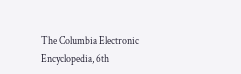The Columbia Electronic Encyclopedia, 6th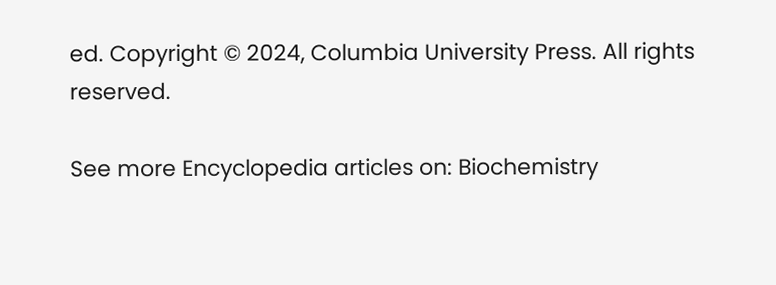ed. Copyright © 2024, Columbia University Press. All rights reserved.

See more Encyclopedia articles on: Biochemistry